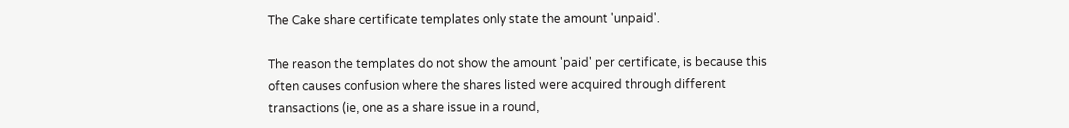The Cake share certificate templates only state the amount 'unpaid'.

The reason the templates do not show the amount 'paid' per certificate, is because this often causes confusion where the shares listed were acquired through different transactions (ie, one as a share issue in a round,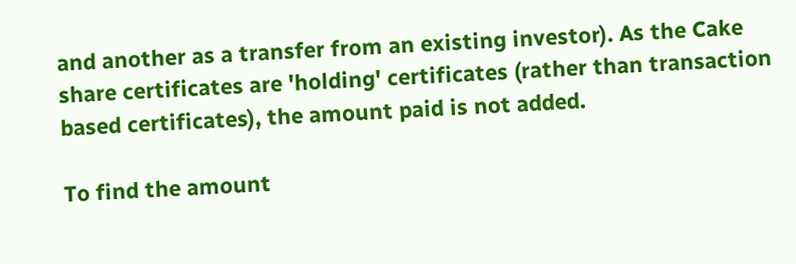and another as a transfer from an existing investor). As the Cake share certificates are 'holding' certificates (rather than transaction based certificates), the amount paid is not added.

To find the amount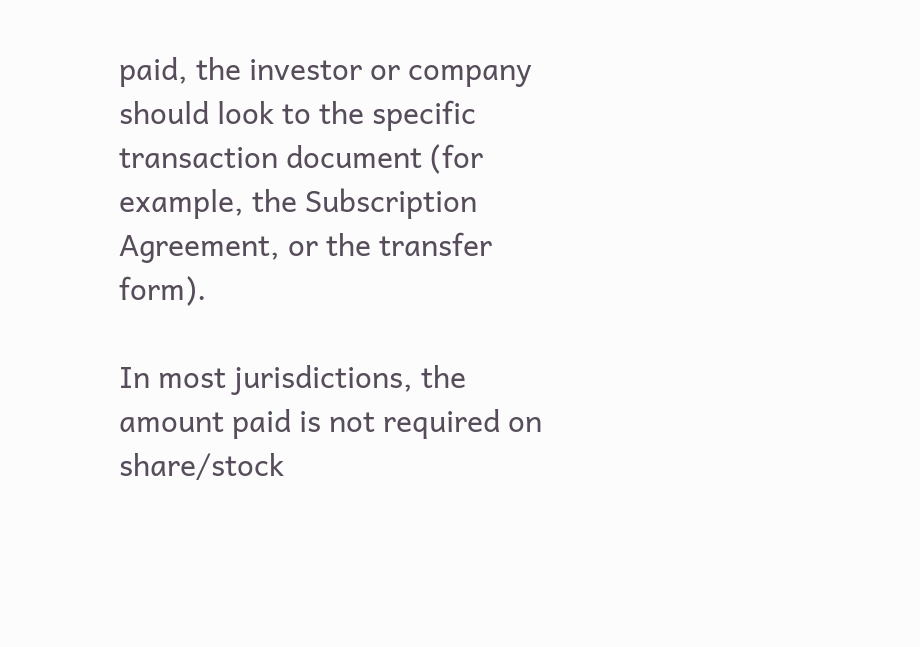paid, the investor or company should look to the specific transaction document (for example, the Subscription Agreement, or the transfer form).

In most jurisdictions, the amount paid is not required on share/stock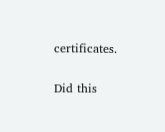certificates.

Did this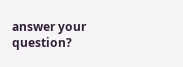answer your question?